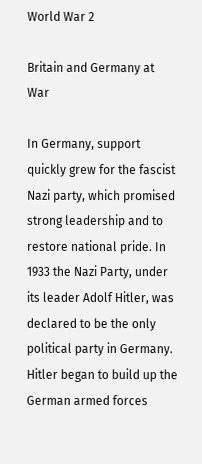World War 2

Britain and Germany at War

In Germany, support quickly grew for the fascist Nazi party, which promised strong leadership and to restore national pride. In 1933 the Nazi Party, under its leader Adolf Hitler, was declared to be the only political party in Germany. Hitler began to build up the German armed forces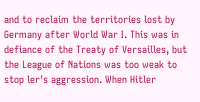and to reclaim the territories lost by Germany after World War I. This was in defiance of the Treaty of Versailles, but the League of Nations was too weak to stop ler's aggression. When Hitler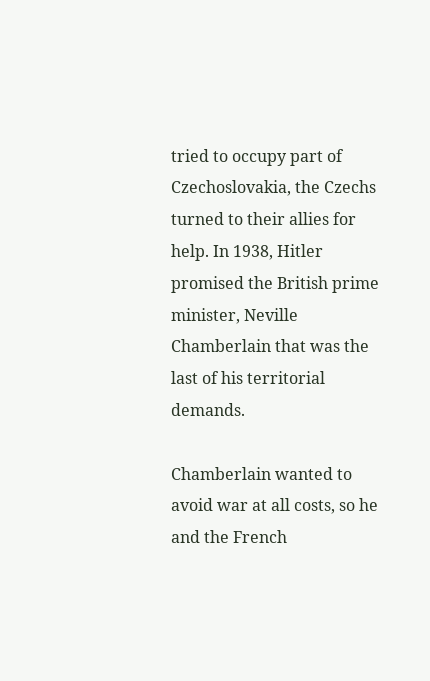tried to occupy part of Czechoslovakia, the Czechs turned to their allies for help. In 1938, Hitler promised the British prime minister, Neville Chamberlain that was the last of his territorial demands.

Chamberlain wanted to avoid war at all costs, so he and the French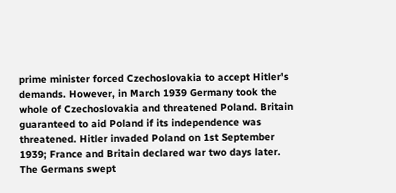prime minister forced Czechoslovakia to accept Hitler's demands. However, in March 1939 Germany took the whole of Czechoslovakia and threatened Poland. Britain guaranteed to aid Poland if its independence was threatened. Hitler invaded Poland on 1st September 1939; France and Britain declared war two days later. The Germans swept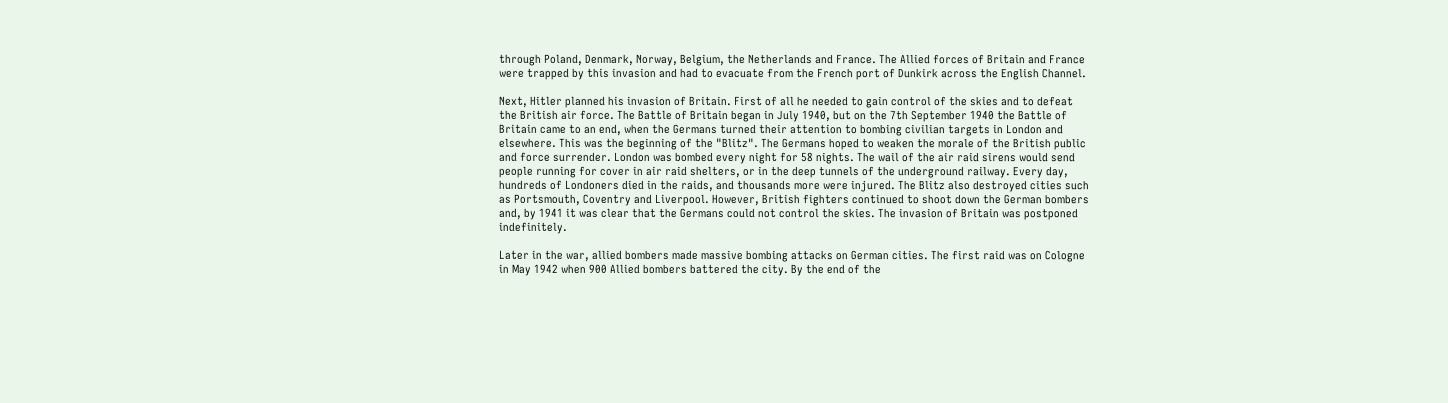through Poland, Denmark, Norway, Belgium, the Netherlands and France. The Allied forces of Britain and France were trapped by this invasion and had to evacuate from the French port of Dunkirk across the English Channel.

Next, Hitler planned his invasion of Britain. First of all he needed to gain control of the skies and to defeat the British air force. The Battle of Britain began in July 1940, but on the 7th September 1940 the Battle of Britain came to an end, when the Germans turned their attention to bombing civilian targets in London and elsewhere. This was the beginning of the "Blitz". The Germans hoped to weaken the morale of the British public and force surrender. London was bombed every night for 58 nights. The wail of the air raid sirens would send people running for cover in air raid shelters, or in the deep tunnels of the underground railway. Every day, hundreds of Londoners died in the raids, and thousands more were injured. The Blitz also destroyed cities such as Portsmouth, Coventry and Liverpool. However, British fighters continued to shoot down the German bombers and, by 1941 it was clear that the Germans could not control the skies. The invasion of Britain was postponed indefinitely.

Later in the war, allied bombers made massive bombing attacks on German cities. The first raid was on Cologne in May 1942 when 900 Allied bombers battered the city. By the end of the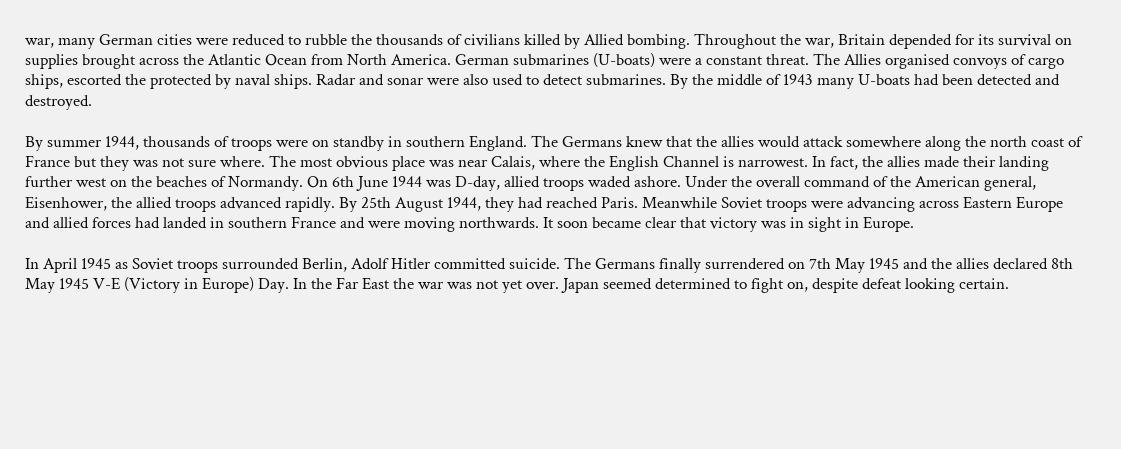war, many German cities were reduced to rubble the thousands of civilians killed by Allied bombing. Throughout the war, Britain depended for its survival on supplies brought across the Atlantic Ocean from North America. German submarines (U-boats) were a constant threat. The Allies organised convoys of cargo ships, escorted the protected by naval ships. Radar and sonar were also used to detect submarines. By the middle of 1943 many U-boats had been detected and destroyed.

By summer 1944, thousands of troops were on standby in southern England. The Germans knew that the allies would attack somewhere along the north coast of France but they was not sure where. The most obvious place was near Calais, where the English Channel is narrowest. In fact, the allies made their landing further west on the beaches of Normandy. On 6th June 1944 was D-day, allied troops waded ashore. Under the overall command of the American general, Eisenhower, the allied troops advanced rapidly. By 25th August 1944, they had reached Paris. Meanwhile Soviet troops were advancing across Eastern Europe and allied forces had landed in southern France and were moving northwards. It soon became clear that victory was in sight in Europe.

In April 1945 as Soviet troops surrounded Berlin, Adolf Hitler committed suicide. The Germans finally surrendered on 7th May 1945 and the allies declared 8th May 1945 V-E (Victory in Europe) Day. In the Far East the war was not yet over. Japan seemed determined to fight on, despite defeat looking certain.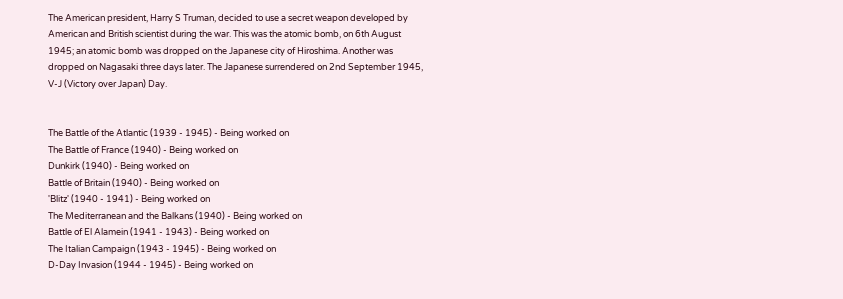The American president, Harry S Truman, decided to use a secret weapon developed by American and British scientist during the war. This was the atomic bomb, on 6th August 1945; an atomic bomb was dropped on the Japanese city of Hiroshima. Another was dropped on Nagasaki three days later. The Japanese surrendered on 2nd September 1945, V-J (Victory over Japan) Day.


The Battle of the Atlantic (1939 - 1945) - Being worked on
The Battle of France (1940) - Being worked on
Dunkirk (1940) - Being worked on
Battle of Britain (1940) - Being worked on
'Blitz' (1940 - 1941) - Being worked on
The Mediterranean and the Balkans (1940) - Being worked on
Battle of El Alamein (1941 - 1943) - Being worked on
The Italian Campaign (1943 - 1945) - Being worked on
D-Day Invasion (1944 - 1945) - Being worked on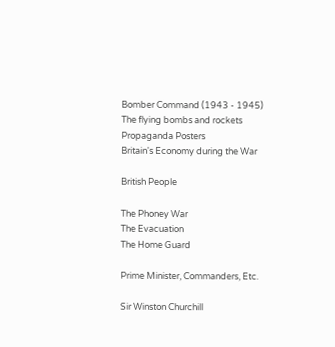Bomber Command (1943 - 1945)
The flying bombs and rockets
Propaganda Posters
Britain's Economy during the War

British People

The Phoney War
The Evacuation
The Home Guard

Prime Minister, Commanders, Etc.

Sir Winston Churchill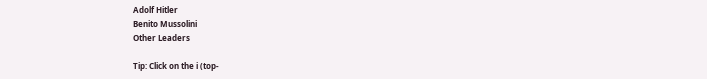Adolf Hitler
Benito Mussolini
Other Leaders

Tip: Click on the i (top-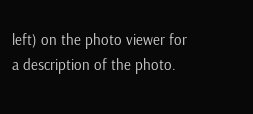left) on the photo viewer for a description of the photo.